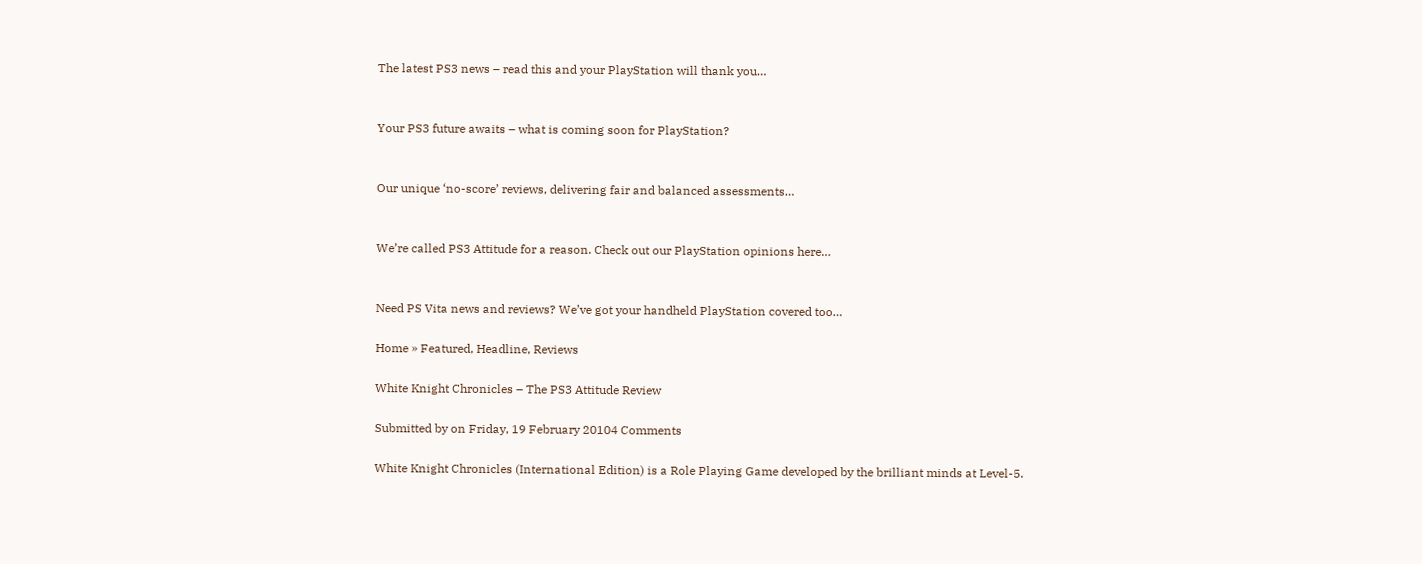The latest PS3 news – read this and your PlayStation will thank you…


Your PS3 future awaits – what is coming soon for PlayStation?


Our unique ‘no-score’ reviews, delivering fair and balanced assessments…


We’re called PS3 Attitude for a reason. Check out our PlayStation opinions here…


Need PS Vita news and reviews? We’ve got your handheld PlayStation covered too…

Home » Featured, Headline, Reviews

White Knight Chronicles – The PS3 Attitude Review

Submitted by on Friday, 19 February 20104 Comments

White Knight Chronicles (International Edition) is a Role Playing Game developed by the brilliant minds at Level-5.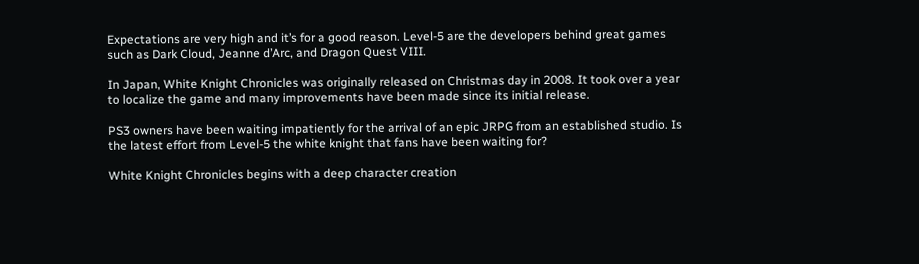Expectations are very high and it’s for a good reason. Level-5 are the developers behind great games such as Dark Cloud, Jeanne d’Arc, and Dragon Quest VIII.

In Japan, White Knight Chronicles was originally released on Christmas day in 2008. It took over a year to localize the game and many improvements have been made since its initial release.

PS3 owners have been waiting impatiently for the arrival of an epic JRPG from an established studio. Is the latest effort from Level-5 the white knight that fans have been waiting for?

White Knight Chronicles begins with a deep character creation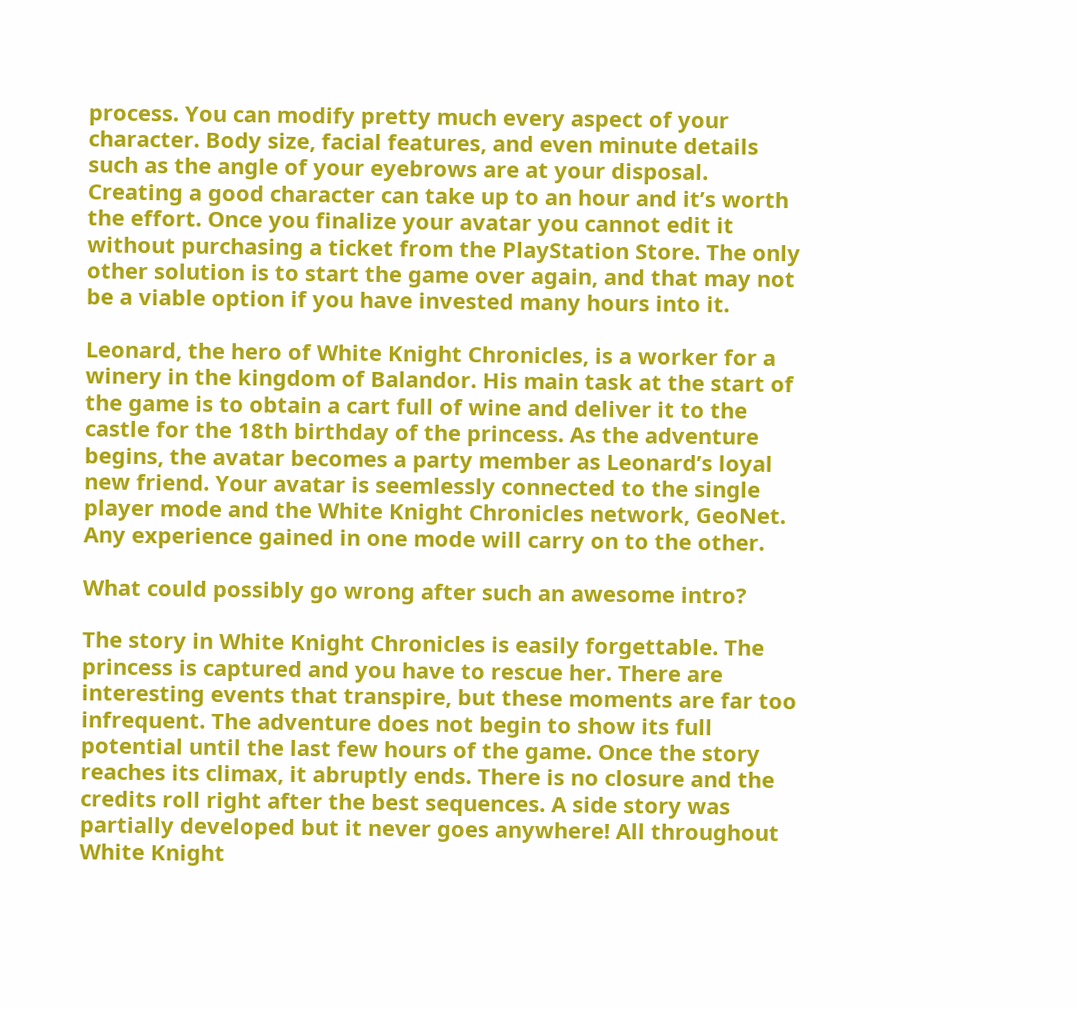process. You can modify pretty much every aspect of your character. Body size, facial features, and even minute details such as the angle of your eyebrows are at your disposal. Creating a good character can take up to an hour and it’s worth the effort. Once you finalize your avatar you cannot edit it without purchasing a ticket from the PlayStation Store. The only other solution is to start the game over again, and that may not be a viable option if you have invested many hours into it.

Leonard, the hero of White Knight Chronicles, is a worker for a winery in the kingdom of Balandor. His main task at the start of the game is to obtain a cart full of wine and deliver it to the castle for the 18th birthday of the princess. As the adventure begins, the avatar becomes a party member as Leonard’s loyal new friend. Your avatar is seemlessly connected to the single player mode and the White Knight Chronicles network, GeoNet. Any experience gained in one mode will carry on to the other.

What could possibly go wrong after such an awesome intro?

The story in White Knight Chronicles is easily forgettable. The princess is captured and you have to rescue her. There are interesting events that transpire, but these moments are far too infrequent. The adventure does not begin to show its full potential until the last few hours of the game. Once the story reaches its climax, it abruptly ends. There is no closure and the credits roll right after the best sequences. A side story was partially developed but it never goes anywhere! All throughout White Knight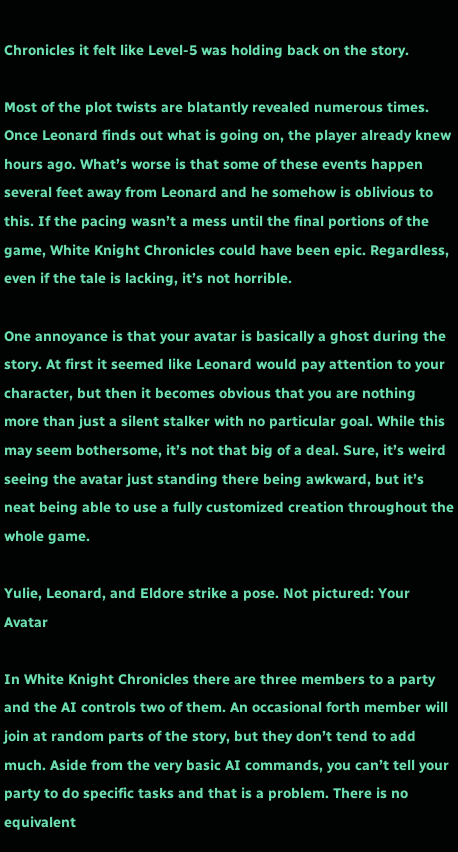Chronicles it felt like Level-5 was holding back on the story.

Most of the plot twists are blatantly revealed numerous times. Once Leonard finds out what is going on, the player already knew hours ago. What’s worse is that some of these events happen several feet away from Leonard and he somehow is oblivious to this. If the pacing wasn’t a mess until the final portions of the game, White Knight Chronicles could have been epic. Regardless, even if the tale is lacking, it’s not horrible.

One annoyance is that your avatar is basically a ghost during the story. At first it seemed like Leonard would pay attention to your character, but then it becomes obvious that you are nothing more than just a silent stalker with no particular goal. While this may seem bothersome, it’s not that big of a deal. Sure, it’s weird seeing the avatar just standing there being awkward, but it’s neat being able to use a fully customized creation throughout the whole game.

Yulie, Leonard, and Eldore strike a pose. Not pictured: Your Avatar

In White Knight Chronicles there are three members to a party and the AI controls two of them. An occasional forth member will join at random parts of the story, but they don’t tend to add much. Aside from the very basic AI commands, you can’t tell your party to do specific tasks and that is a problem. There is no equivalent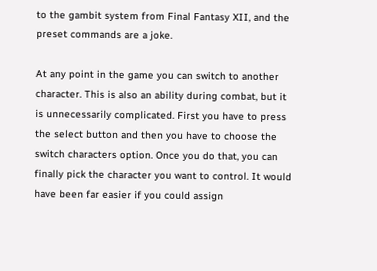to the gambit system from Final Fantasy XII, and the preset commands are a joke.

At any point in the game you can switch to another character. This is also an ability during combat, but it is unnecessarily complicated. First you have to press the select button and then you have to choose the switch characters option. Once you do that, you can finally pick the character you want to control. It would have been far easier if you could assign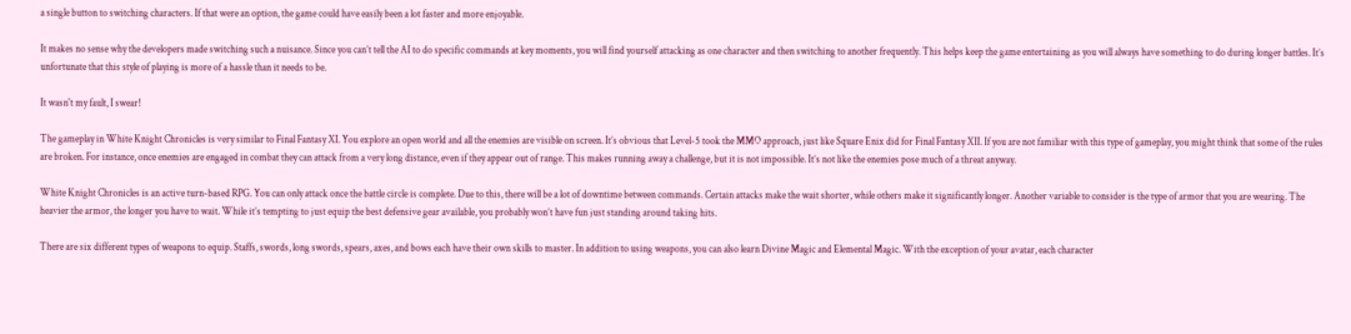a single button to switching characters. If that were an option, the game could have easily been a lot faster and more enjoyable.

It makes no sense why the developers made switching such a nuisance. Since you can’t tell the AI to do specific commands at key moments, you will find yourself attacking as one character and then switching to another frequently. This helps keep the game entertaining as you will always have something to do during longer battles. It’s unfortunate that this style of playing is more of a hassle than it needs to be.

It wasn't my fault, I swear!

The gameplay in White Knight Chronicles is very similar to Final Fantasy XI. You explore an open world and all the enemies are visible on screen. It’s obvious that Level-5 took the MMO approach, just like Square Enix did for Final Fantasy XII. If you are not familiar with this type of gameplay, you might think that some of the rules are broken. For instance, once enemies are engaged in combat they can attack from a very long distance, even if they appear out of range. This makes running away a challenge, but it is not impossible. It’s not like the enemies pose much of a threat anyway.

White Knight Chronicles is an active turn-based RPG. You can only attack once the battle circle is complete. Due to this, there will be a lot of downtime between commands. Certain attacks make the wait shorter, while others make it significantly longer. Another variable to consider is the type of armor that you are wearing. The heavier the armor, the longer you have to wait. While it’s tempting to just equip the best defensive gear available, you probably won’t have fun just standing around taking hits.

There are six different types of weapons to equip. Staffs, swords, long swords, spears, axes, and bows each have their own skills to master. In addition to using weapons, you can also learn Divine Magic and Elemental Magic. With the exception of your avatar, each character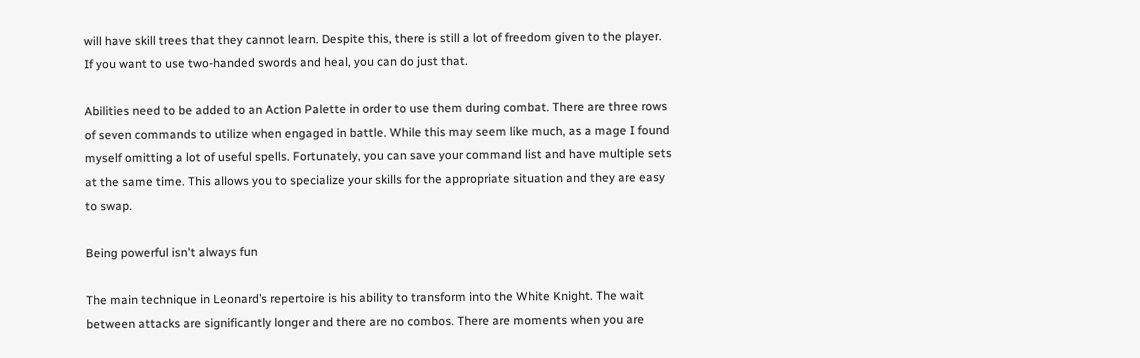will have skill trees that they cannot learn. Despite this, there is still a lot of freedom given to the player. If you want to use two-handed swords and heal, you can do just that.

Abilities need to be added to an Action Palette in order to use them during combat. There are three rows of seven commands to utilize when engaged in battle. While this may seem like much, as a mage I found myself omitting a lot of useful spells. Fortunately, you can save your command list and have multiple sets at the same time. This allows you to specialize your skills for the appropriate situation and they are easy to swap.

Being powerful isn't always fun

The main technique in Leonard’s repertoire is his ability to transform into the White Knight. The wait between attacks are significantly longer and there are no combos. There are moments when you are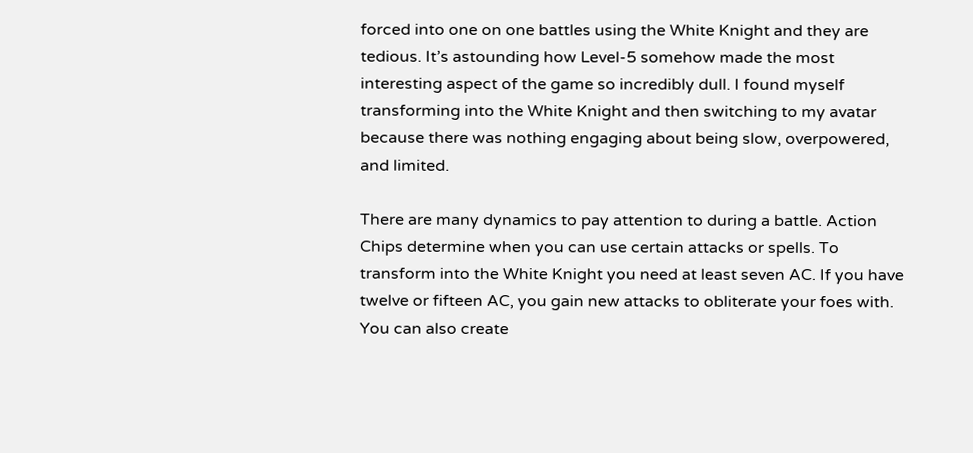forced into one on one battles using the White Knight and they are tedious. It’s astounding how Level-5 somehow made the most interesting aspect of the game so incredibly dull. I found myself transforming into the White Knight and then switching to my avatar because there was nothing engaging about being slow, overpowered, and limited.

There are many dynamics to pay attention to during a battle. Action Chips determine when you can use certain attacks or spells. To transform into the White Knight you need at least seven AC. If you have twelve or fifteen AC, you gain new attacks to obliterate your foes with. You can also create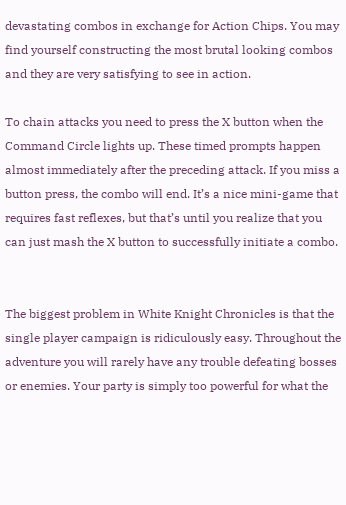devastating combos in exchange for Action Chips. You may find yourself constructing the most brutal looking combos and they are very satisfying to see in action.

To chain attacks you need to press the X button when the Command Circle lights up. These timed prompts happen almost immediately after the preceding attack. If you miss a button press, the combo will end. It’s a nice mini-game that requires fast reflexes, but that’s until you realize that you can just mash the X button to successfully initiate a combo.


The biggest problem in White Knight Chronicles is that the single player campaign is ridiculously easy. Throughout the adventure you will rarely have any trouble defeating bosses or enemies. Your party is simply too powerful for what the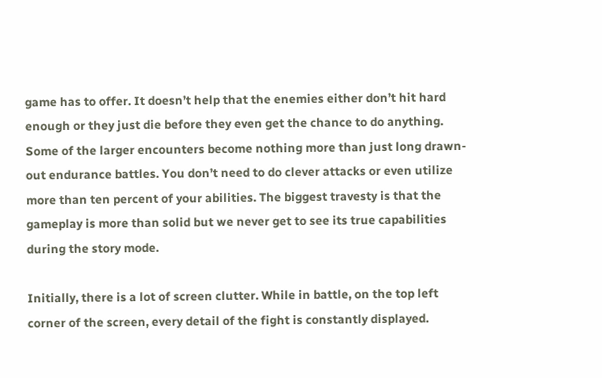game has to offer. It doesn’t help that the enemies either don’t hit hard enough or they just die before they even get the chance to do anything. Some of the larger encounters become nothing more than just long drawn-out endurance battles. You don’t need to do clever attacks or even utilize more than ten percent of your abilities. The biggest travesty is that the gameplay is more than solid but we never get to see its true capabilities during the story mode.

Initially, there is a lot of screen clutter. While in battle, on the top left corner of the screen, every detail of the fight is constantly displayed.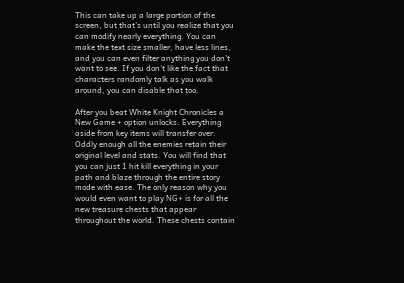This can take up a large portion of the screen, but that’s until you realize that you can modify nearly everything. You can make the text size smaller, have less lines, and you can even filter anything you don’t want to see. If you don’t like the fact that characters randomly talk as you walk around, you can disable that too.

After you beat White Knight Chronicles a New Game + option unlocks. Everything aside from key items will transfer over. Oddly enough all the enemies retain their original level and stats. You will find that you can just 1 hit kill everything in your path and blaze through the entire story mode with ease. The only reason why you would even want to play NG+ is for all the new treasure chests that appear throughout the world. These chests contain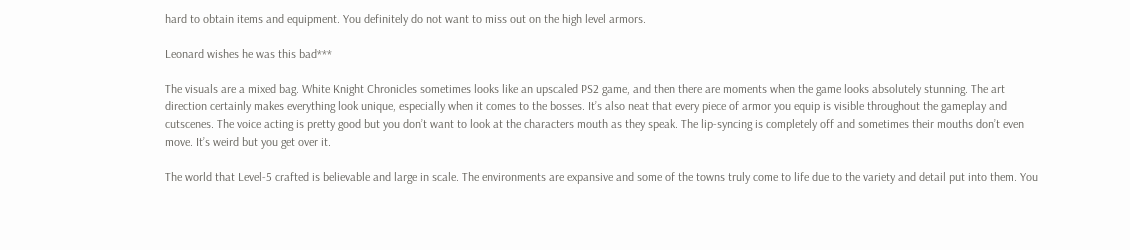hard to obtain items and equipment. You definitely do not want to miss out on the high level armors.

Leonard wishes he was this bad***

The visuals are a mixed bag. White Knight Chronicles sometimes looks like an upscaled PS2 game, and then there are moments when the game looks absolutely stunning. The art direction certainly makes everything look unique, especially when it comes to the bosses. It’s also neat that every piece of armor you equip is visible throughout the gameplay and cutscenes. The voice acting is pretty good but you don’t want to look at the characters mouth as they speak. The lip-syncing is completely off and sometimes their mouths don’t even move. It’s weird but you get over it.

The world that Level-5 crafted is believable and large in scale. The environments are expansive and some of the towns truly come to life due to the variety and detail put into them. You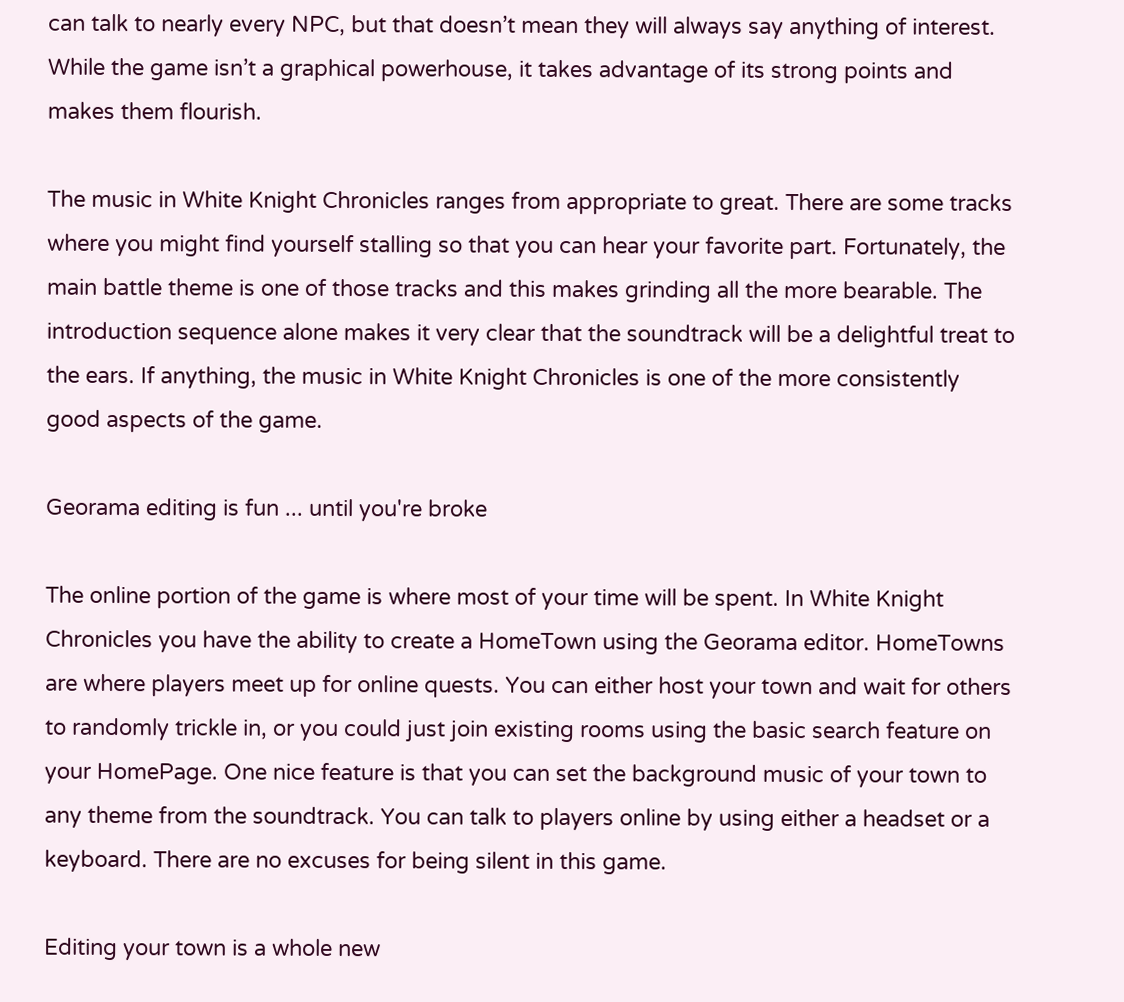can talk to nearly every NPC, but that doesn’t mean they will always say anything of interest. While the game isn’t a graphical powerhouse, it takes advantage of its strong points and makes them flourish.

The music in White Knight Chronicles ranges from appropriate to great. There are some tracks where you might find yourself stalling so that you can hear your favorite part. Fortunately, the main battle theme is one of those tracks and this makes grinding all the more bearable. The introduction sequence alone makes it very clear that the soundtrack will be a delightful treat to the ears. If anything, the music in White Knight Chronicles is one of the more consistently good aspects of the game.

Georama editing is fun ... until you're broke

The online portion of the game is where most of your time will be spent. In White Knight Chronicles you have the ability to create a HomeTown using the Georama editor. HomeTowns are where players meet up for online quests. You can either host your town and wait for others to randomly trickle in, or you could just join existing rooms using the basic search feature on your HomePage. One nice feature is that you can set the background music of your town to any theme from the soundtrack. You can talk to players online by using either a headset or a keyboard. There are no excuses for being silent in this game.

Editing your town is a whole new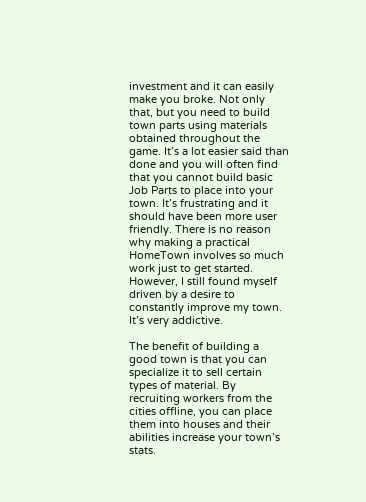investment and it can easily make you broke. Not only that, but you need to build town parts using materials obtained throughout the game. It’s a lot easier said than done and you will often find that you cannot build basic Job Parts to place into your town. It’s frustrating and it should have been more user friendly. There is no reason why making a practical HomeTown involves so much work just to get started. However, I still found myself driven by a desire to constantly improve my town. It’s very addictive.

The benefit of building a good town is that you can specialize it to sell certain types of material. By recruiting workers from the cities offline, you can place them into houses and their abilities increase your town’s stats.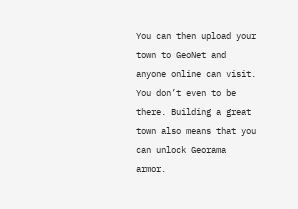You can then upload your town to GeoNet and anyone online can visit. You don’t even to be there. Building a great town also means that you can unlock Georama armor.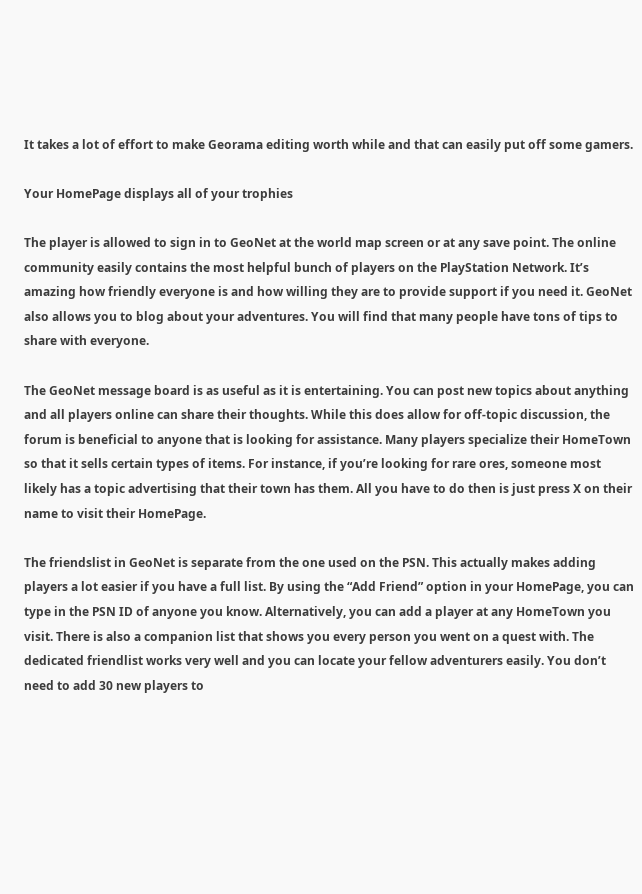It takes a lot of effort to make Georama editing worth while and that can easily put off some gamers.

Your HomePage displays all of your trophies

The player is allowed to sign in to GeoNet at the world map screen or at any save point. The online community easily contains the most helpful bunch of players on the PlayStation Network. It’s amazing how friendly everyone is and how willing they are to provide support if you need it. GeoNet also allows you to blog about your adventures. You will find that many people have tons of tips to share with everyone.

The GeoNet message board is as useful as it is entertaining. You can post new topics about anything and all players online can share their thoughts. While this does allow for off-topic discussion, the forum is beneficial to anyone that is looking for assistance. Many players specialize their HomeTown so that it sells certain types of items. For instance, if you’re looking for rare ores, someone most likely has a topic advertising that their town has them. All you have to do then is just press X on their name to visit their HomePage.

The friendslist in GeoNet is separate from the one used on the PSN. This actually makes adding players a lot easier if you have a full list. By using the “Add Friend” option in your HomePage, you can type in the PSN ID of anyone you know. Alternatively, you can add a player at any HomeTown you visit. There is also a companion list that shows you every person you went on a quest with. The dedicated friendlist works very well and you can locate your fellow adventurers easily. You don’t need to add 30 new players to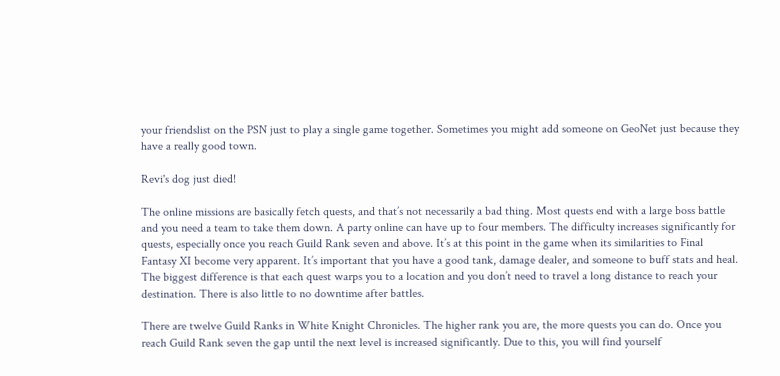your friendslist on the PSN just to play a single game together. Sometimes you might add someone on GeoNet just because they have a really good town.

Revi's dog just died!

The online missions are basically fetch quests, and that’s not necessarily a bad thing. Most quests end with a large boss battle and you need a team to take them down. A party online can have up to four members. The difficulty increases significantly for quests, especially once you reach Guild Rank seven and above. It’s at this point in the game when its similarities to Final Fantasy XI become very apparent. It’s important that you have a good tank, damage dealer, and someone to buff stats and heal. The biggest difference is that each quest warps you to a location and you don’t need to travel a long distance to reach your destination. There is also little to no downtime after battles.

There are twelve Guild Ranks in White Knight Chronicles. The higher rank you are, the more quests you can do. Once you reach Guild Rank seven the gap until the next level is increased significantly. Due to this, you will find yourself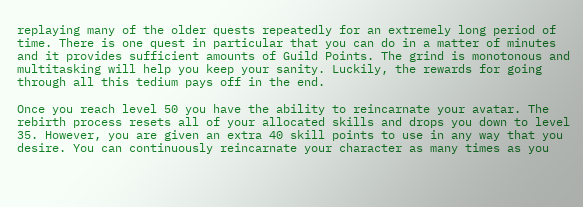replaying many of the older quests repeatedly for an extremely long period of time. There is one quest in particular that you can do in a matter of minutes and it provides sufficient amounts of Guild Points. The grind is monotonous and multitasking will help you keep your sanity. Luckily, the rewards for going through all this tedium pays off in the end.

Once you reach level 50 you have the ability to reincarnate your avatar. The rebirth process resets all of your allocated skills and drops you down to level 35. However, you are given an extra 40 skill points to use in any way that you desire. You can continuously reincarnate your character as many times as you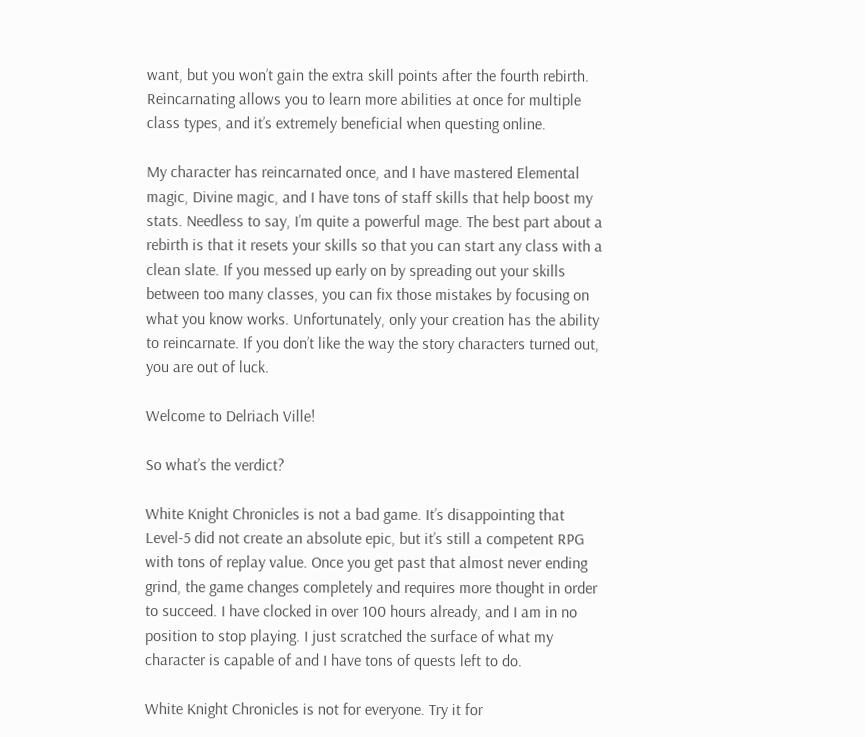want, but you won’t gain the extra skill points after the fourth rebirth. Reincarnating allows you to learn more abilities at once for multiple class types, and it’s extremely beneficial when questing online.

My character has reincarnated once, and I have mastered Elemental magic, Divine magic, and I have tons of staff skills that help boost my stats. Needless to say, I’m quite a powerful mage. The best part about a rebirth is that it resets your skills so that you can start any class with a clean slate. If you messed up early on by spreading out your skills between too many classes, you can fix those mistakes by focusing on what you know works. Unfortunately, only your creation has the ability to reincarnate. If you don’t like the way the story characters turned out, you are out of luck.

Welcome to Delriach Ville!

So what’s the verdict?

White Knight Chronicles is not a bad game. It’s disappointing that Level-5 did not create an absolute epic, but it’s still a competent RPG with tons of replay value. Once you get past that almost never ending grind, the game changes completely and requires more thought in order to succeed. I have clocked in over 100 hours already, and I am in no position to stop playing. I just scratched the surface of what my character is capable of and I have tons of quests left to do.

White Knight Chronicles is not for everyone. Try it for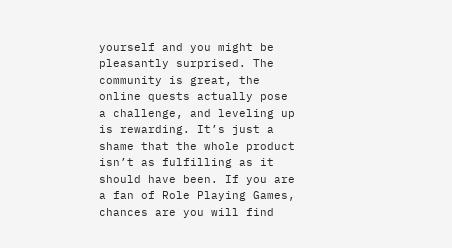yourself and you might be pleasantly surprised. The community is great, the online quests actually pose a challenge, and leveling up is rewarding. It’s just a shame that the whole product isn’t as fulfilling as it should have been. If you are a fan of Role Playing Games, chances are you will find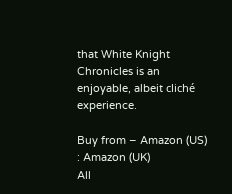that White Knight Chronicles is an enjoyable, albeit cliché experience.

Buy from – Amazon (US) : Amazon (UK)
All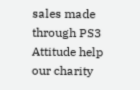sales made through PS3 Attitude help our charity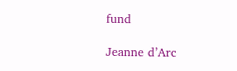fund

Jeanne d’Arc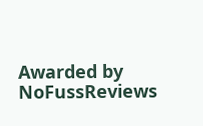Awarded by NoFussReviews